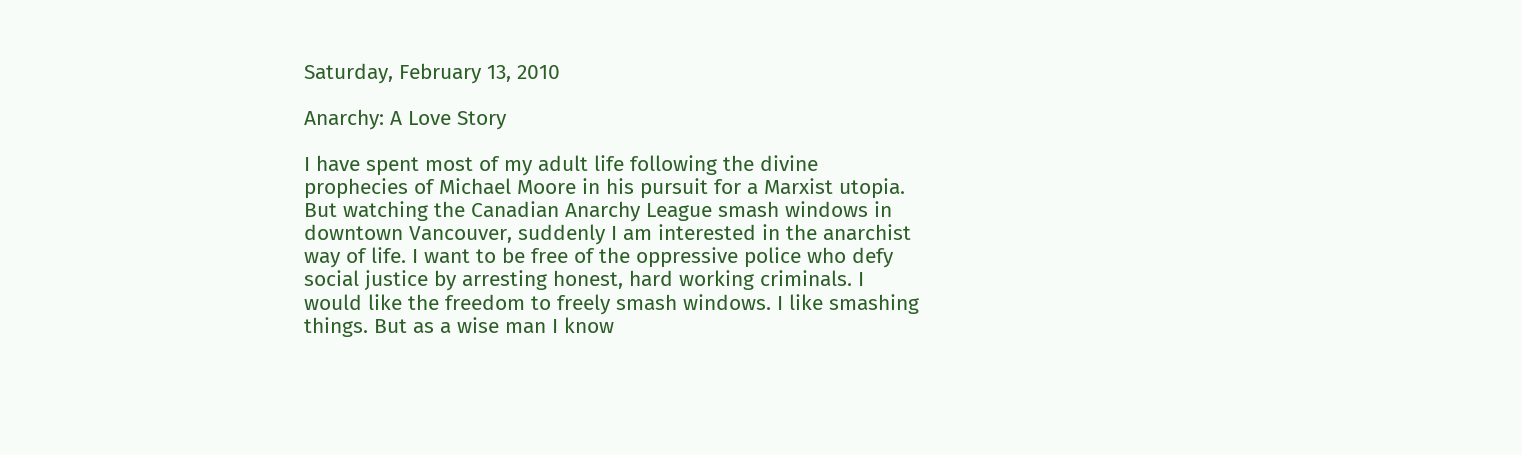Saturday, February 13, 2010

Anarchy: A Love Story

I have spent most of my adult life following the divine prophecies of Michael Moore in his pursuit for a Marxist utopia. But watching the Canadian Anarchy League smash windows in downtown Vancouver, suddenly I am interested in the anarchist way of life. I want to be free of the oppressive police who defy social justice by arresting honest, hard working criminals. I would like the freedom to freely smash windows. I like smashing things. But as a wise man I know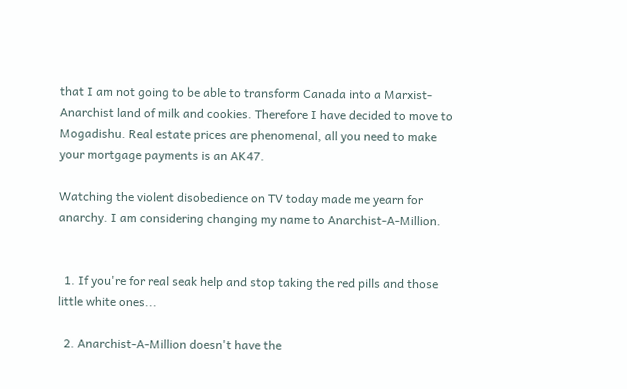that I am not going to be able to transform Canada into a Marxist-Anarchist land of milk and cookies. Therefore I have decided to move to Mogadishu. Real estate prices are phenomenal, all you need to make your mortgage payments is an AK47.

Watching the violent disobedience on TV today made me yearn for anarchy. I am considering changing my name to Anarchist-A-Million.


  1. If you're for real seak help and stop taking the red pills and those little white ones...

  2. Anarchist-A-Million doesn't have the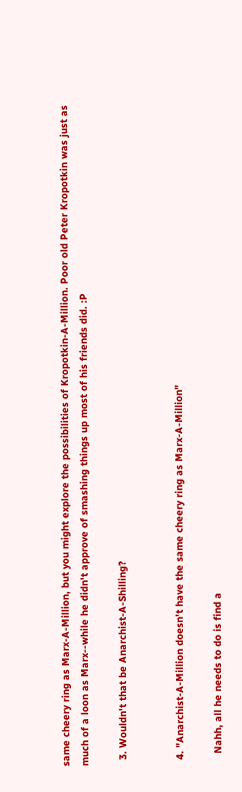same cheery ring as Marx-A-Million, but you might explore the possibilities of Kropotkin-A-Million. Poor old Peter Kropotkin was just as much of a loon as Marx--while he didn't approve of smashing things up most of his friends did. :P

  3. Wouldn't that be Anarchist-A-Shilling?


  4. "Anarchist-A-Million doesn't have the same cheery ring as Marx-A-Million"

    Nahh, all he needs to do is find a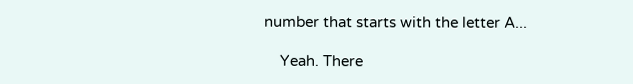number that starts with the letter A...

    Yeah. There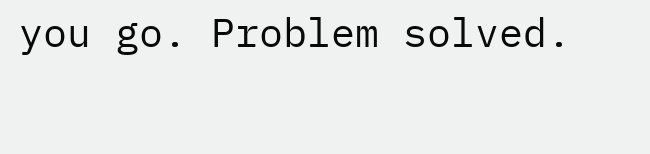you go. Problem solved.